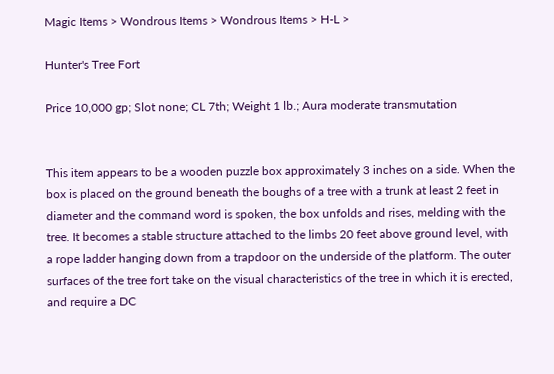Magic Items > Wondrous Items > Wondrous Items > H-L >

Hunter's Tree Fort

Price 10,000 gp; Slot none; CL 7th; Weight 1 lb.; Aura moderate transmutation


This item appears to be a wooden puzzle box approximately 3 inches on a side. When the box is placed on the ground beneath the boughs of a tree with a trunk at least 2 feet in diameter and the command word is spoken, the box unfolds and rises, melding with the tree. It becomes a stable structure attached to the limbs 20 feet above ground level, with a rope ladder hanging down from a trapdoor on the underside of the platform. The outer surfaces of the tree fort take on the visual characteristics of the tree in which it is erected, and require a DC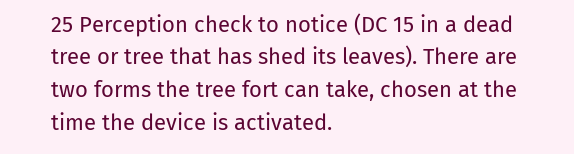25 Perception check to notice (DC 15 in a dead tree or tree that has shed its leaves). There are two forms the tree fort can take, chosen at the time the device is activated.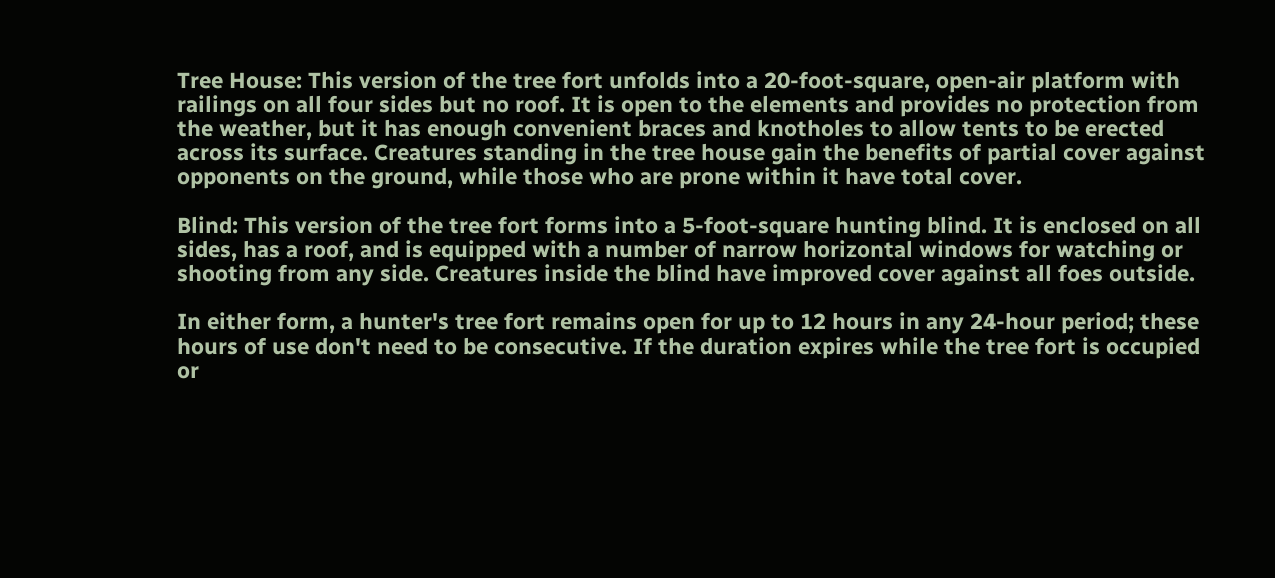Tree House: This version of the tree fort unfolds into a 20-foot-square, open-air platform with railings on all four sides but no roof. It is open to the elements and provides no protection from the weather, but it has enough convenient braces and knotholes to allow tents to be erected across its surface. Creatures standing in the tree house gain the benefits of partial cover against opponents on the ground, while those who are prone within it have total cover.

Blind: This version of the tree fort forms into a 5-foot-square hunting blind. It is enclosed on all sides, has a roof, and is equipped with a number of narrow horizontal windows for watching or shooting from any side. Creatures inside the blind have improved cover against all foes outside.

In either form, a hunter's tree fort remains open for up to 12 hours in any 24-hour period; these hours of use don't need to be consecutive. If the duration expires while the tree fort is occupied or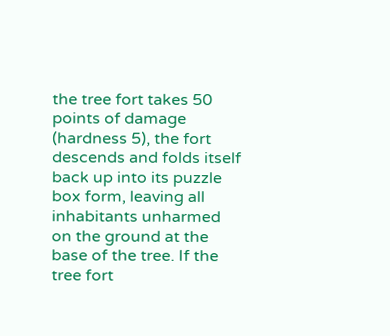the tree fort takes 50 points of damage (hardness 5), the fort descends and folds itself back up into its puzzle box form, leaving all inhabitants unharmed on the ground at the base of the tree. If the tree fort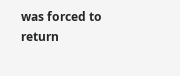was forced to return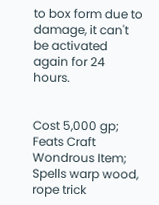to box form due to damage, it can't be activated again for 24 hours.


Cost 5,000 gp; Feats Craft Wondrous Item; Spells warp wood, rope trick